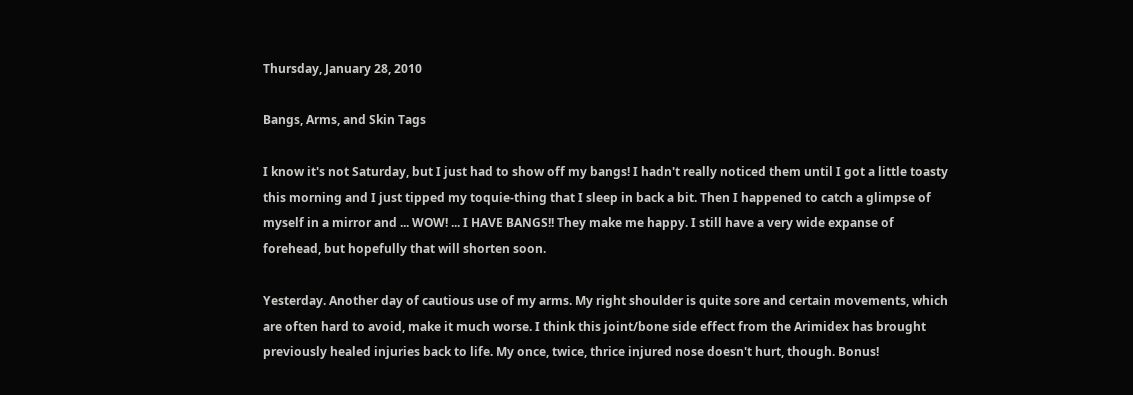Thursday, January 28, 2010

Bangs, Arms, and Skin Tags

I know it's not Saturday, but I just had to show off my bangs! I hadn't really noticed them until I got a little toasty this morning and I just tipped my toquie-thing that I sleep in back a bit. Then I happened to catch a glimpse of myself in a mirror and ... WOW! ... I HAVE BANGS!! They make me happy. I still have a very wide expanse of forehead, but hopefully that will shorten soon.

Yesterday. Another day of cautious use of my arms. My right shoulder is quite sore and certain movements, which are often hard to avoid, make it much worse. I think this joint/bone side effect from the Arimidex has brought previously healed injuries back to life. My once, twice, thrice injured nose doesn't hurt, though. Bonus!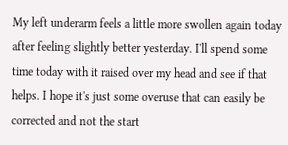My left underarm feels a little more swollen again today after feeling slightly better yesterday. I'll spend some time today with it raised over my head and see if that helps. I hope it's just some overuse that can easily be corrected and not the start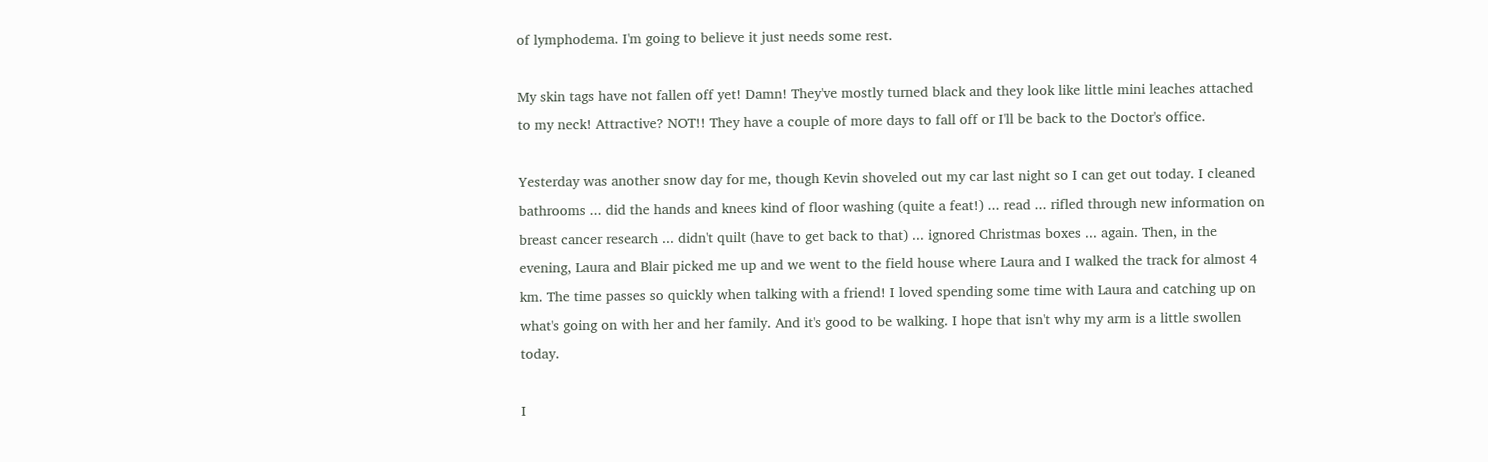of lymphodema. I'm going to believe it just needs some rest.

My skin tags have not fallen off yet! Damn! They've mostly turned black and they look like little mini leaches attached to my neck! Attractive? NOT!! They have a couple of more days to fall off or I'll be back to the Doctor's office.

Yesterday was another snow day for me, though Kevin shoveled out my car last night so I can get out today. I cleaned bathrooms ... did the hands and knees kind of floor washing (quite a feat!) ... read ... rifled through new information on breast cancer research ... didn't quilt (have to get back to that) ... ignored Christmas boxes ... again. Then, in the evening, Laura and Blair picked me up and we went to the field house where Laura and I walked the track for almost 4 km. The time passes so quickly when talking with a friend! I loved spending some time with Laura and catching up on what's going on with her and her family. And it's good to be walking. I hope that isn't why my arm is a little swollen today.

I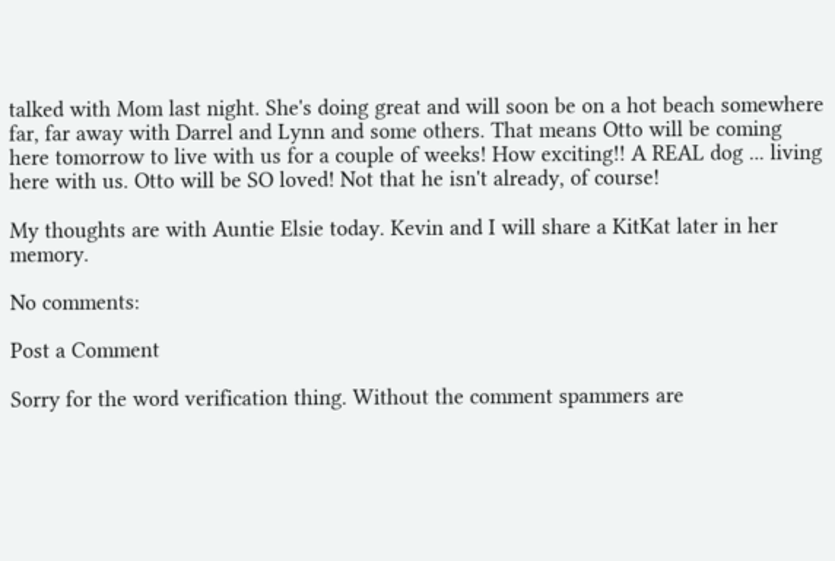talked with Mom last night. She's doing great and will soon be on a hot beach somewhere far, far away with Darrel and Lynn and some others. That means Otto will be coming here tomorrow to live with us for a couple of weeks! How exciting!! A REAL dog ... living here with us. Otto will be SO loved! Not that he isn't already, of course!

My thoughts are with Auntie Elsie today. Kevin and I will share a KitKat later in her memory.

No comments:

Post a Comment

Sorry for the word verification thing. Without the comment spammers are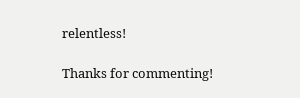relentless!

Thanks for commenting!